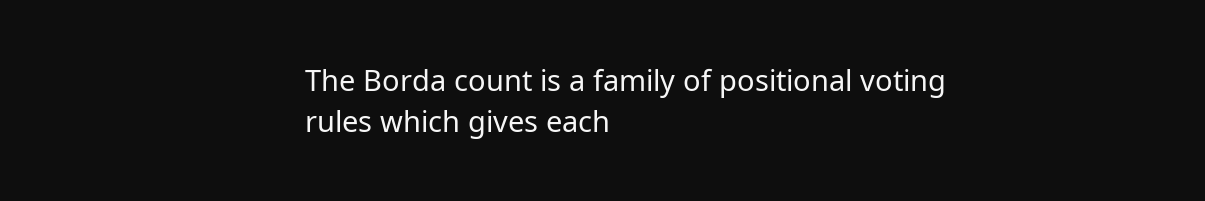The Borda count is a family of positional voting rules which gives each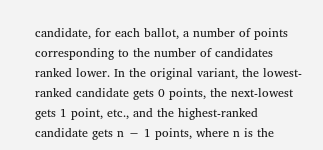candidate, for each ballot, a number of points corresponding to the number of candidates ranked lower. In the original variant, the lowest-ranked candidate gets 0 points, the next-lowest gets 1 point, etc., and the highest-ranked candidate gets n − 1 points, where n is the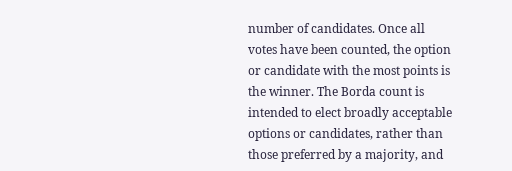number of candidates. Once all votes have been counted, the option or candidate with the most points is the winner. The Borda count is intended to elect broadly acceptable options or candidates, rather than those preferred by a majority, and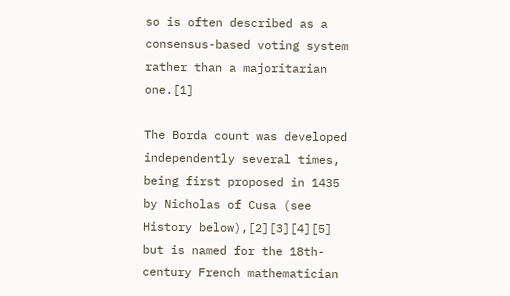so is often described as a consensus-based voting system rather than a majoritarian one.[1]

The Borda count was developed independently several times, being first proposed in 1435 by Nicholas of Cusa (see History below),[2][3][4][5] but is named for the 18th-century French mathematician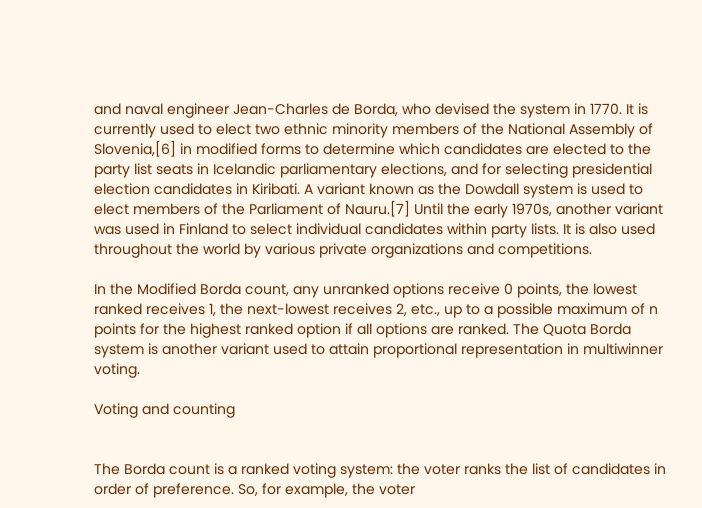and naval engineer Jean-Charles de Borda, who devised the system in 1770. It is currently used to elect two ethnic minority members of the National Assembly of Slovenia,[6] in modified forms to determine which candidates are elected to the party list seats in Icelandic parliamentary elections, and for selecting presidential election candidates in Kiribati. A variant known as the Dowdall system is used to elect members of the Parliament of Nauru.[7] Until the early 1970s, another variant was used in Finland to select individual candidates within party lists. It is also used throughout the world by various private organizations and competitions.

In the Modified Borda count, any unranked options receive 0 points, the lowest ranked receives 1, the next-lowest receives 2, etc., up to a possible maximum of n points for the highest ranked option if all options are ranked. The Quota Borda system is another variant used to attain proportional representation in multiwinner voting.

Voting and counting


The Borda count is a ranked voting system: the voter ranks the list of candidates in order of preference. So, for example, the voter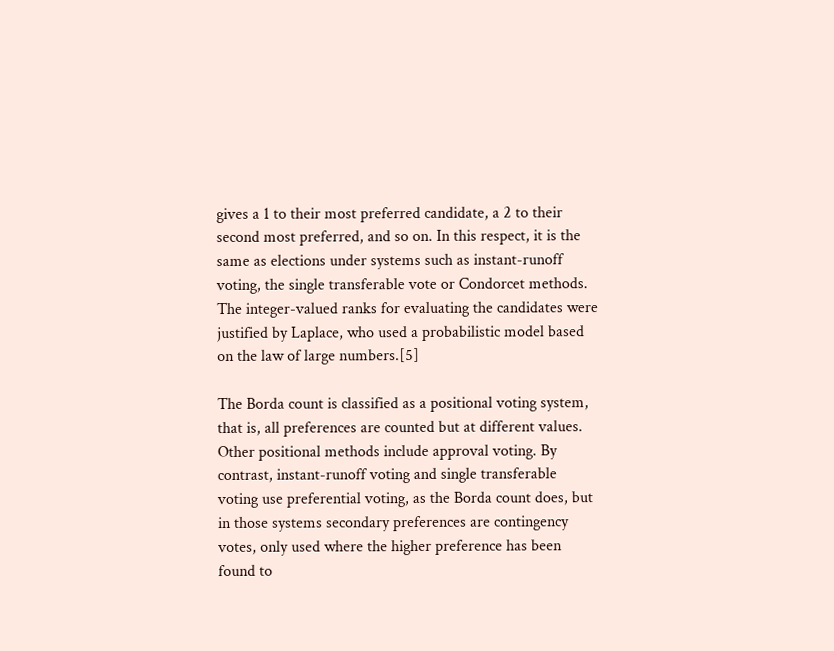gives a 1 to their most preferred candidate, a 2 to their second most preferred, and so on. In this respect, it is the same as elections under systems such as instant-runoff voting, the single transferable vote or Condorcet methods. The integer-valued ranks for evaluating the candidates were justified by Laplace, who used a probabilistic model based on the law of large numbers.[5]

The Borda count is classified as a positional voting system, that is, all preferences are counted but at different values. Other positional methods include approval voting. By contrast, instant-runoff voting and single transferable voting use preferential voting, as the Borda count does, but in those systems secondary preferences are contingency votes, only used where the higher preference has been found to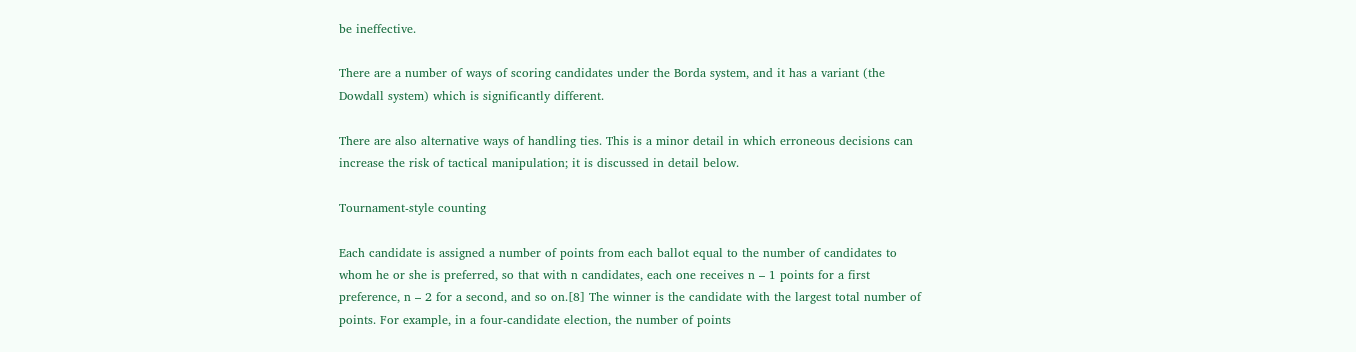be ineffective.

There are a number of ways of scoring candidates under the Borda system, and it has a variant (the Dowdall system) which is significantly different.

There are also alternative ways of handling ties. This is a minor detail in which erroneous decisions can increase the risk of tactical manipulation; it is discussed in detail below.

Tournament-style counting

Each candidate is assigned a number of points from each ballot equal to the number of candidates to whom he or she is preferred, so that with n candidates, each one receives n – 1 points for a first preference, n – 2 for a second, and so on.[8] The winner is the candidate with the largest total number of points. For example, in a four-candidate election, the number of points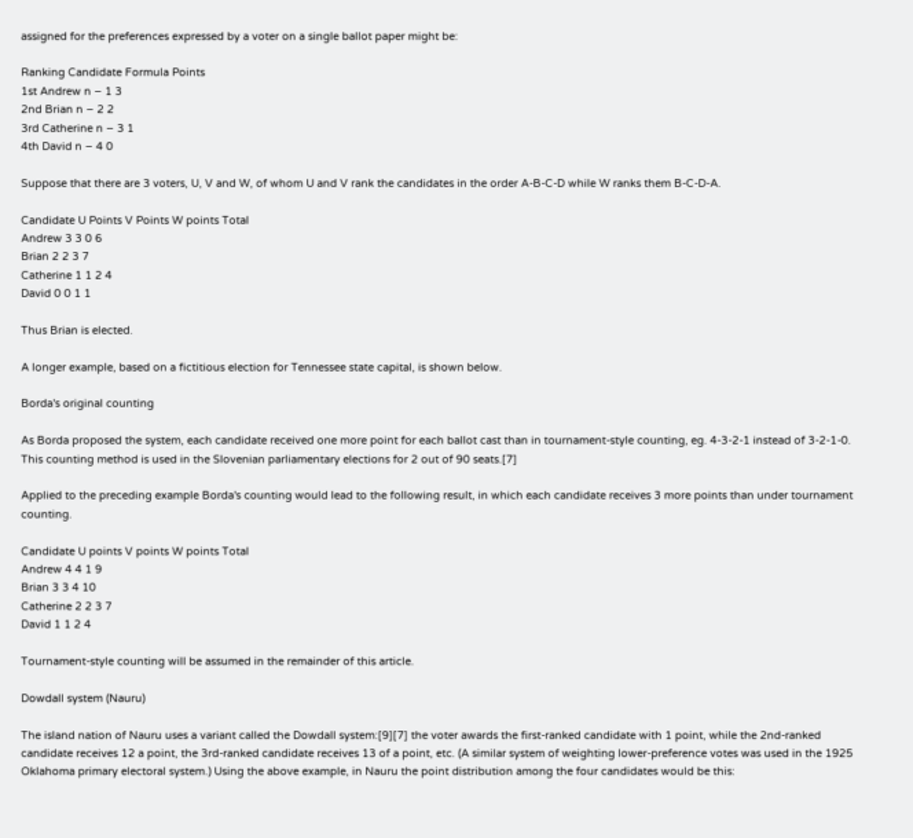assigned for the preferences expressed by a voter on a single ballot paper might be:

Ranking Candidate Formula Points
1st Andrew n − 1 3
2nd Brian n − 2 2
3rd Catherine n − 3 1
4th David n − 4 0

Suppose that there are 3 voters, U, V and W, of whom U and V rank the candidates in the order A-B-C-D while W ranks them B-C-D-A.

Candidate U Points V Points W points Total
Andrew 3 3 0 6
Brian 2 2 3 7
Catherine 1 1 2 4
David 0 0 1 1

Thus Brian is elected.

A longer example, based on a fictitious election for Tennessee state capital, is shown below.

Borda's original counting

As Borda proposed the system, each candidate received one more point for each ballot cast than in tournament-style counting, eg. 4-3-2-1 instead of 3-2-1-0. This counting method is used in the Slovenian parliamentary elections for 2 out of 90 seats.[7]

Applied to the preceding example Borda's counting would lead to the following result, in which each candidate receives 3 more points than under tournament counting.

Candidate U points V points W points Total
Andrew 4 4 1 9
Brian 3 3 4 10
Catherine 2 2 3 7
David 1 1 2 4

Tournament-style counting will be assumed in the remainder of this article.

Dowdall system (Nauru)

The island nation of Nauru uses a variant called the Dowdall system:[9][7] the voter awards the first-ranked candidate with 1 point, while the 2nd-ranked candidate receives 12 a point, the 3rd-ranked candidate receives 13 of a point, etc. (A similar system of weighting lower-preference votes was used in the 1925 Oklahoma primary electoral system.) Using the above example, in Nauru the point distribution among the four candidates would be this: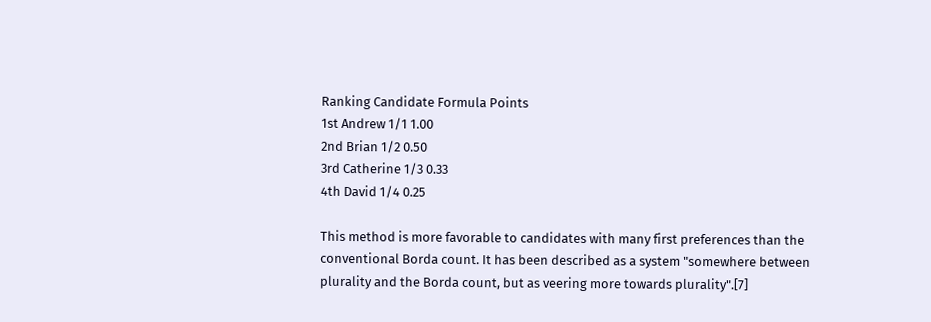Ranking Candidate Formula Points
1st Andrew 1/1 1.00
2nd Brian 1/2 0.50
3rd Catherine 1/3 0.33
4th David 1/4 0.25

This method is more favorable to candidates with many first preferences than the conventional Borda count. It has been described as a system "somewhere between plurality and the Borda count, but as veering more towards plurality".[7]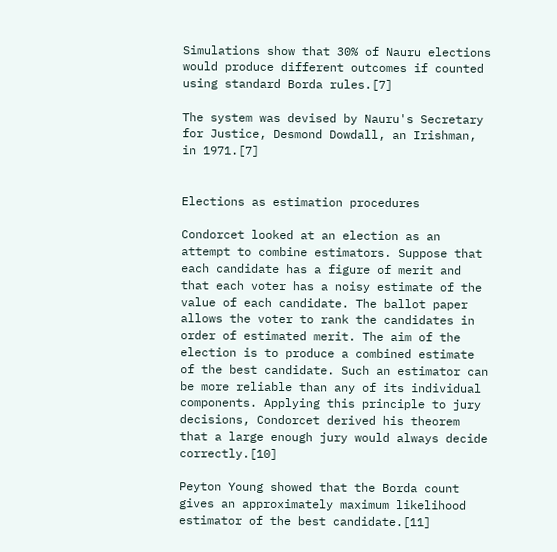Simulations show that 30% of Nauru elections would produce different outcomes if counted using standard Borda rules.[7]

The system was devised by Nauru's Secretary for Justice, Desmond Dowdall, an Irishman, in 1971.[7]


Elections as estimation procedures

Condorcet looked at an election as an attempt to combine estimators. Suppose that each candidate has a figure of merit and that each voter has a noisy estimate of the value of each candidate. The ballot paper allows the voter to rank the candidates in order of estimated merit. The aim of the election is to produce a combined estimate of the best candidate. Such an estimator can be more reliable than any of its individual components. Applying this principle to jury decisions, Condorcet derived his theorem that a large enough jury would always decide correctly.[10]

Peyton Young showed that the Borda count gives an approximately maximum likelihood estimator of the best candidate.[11]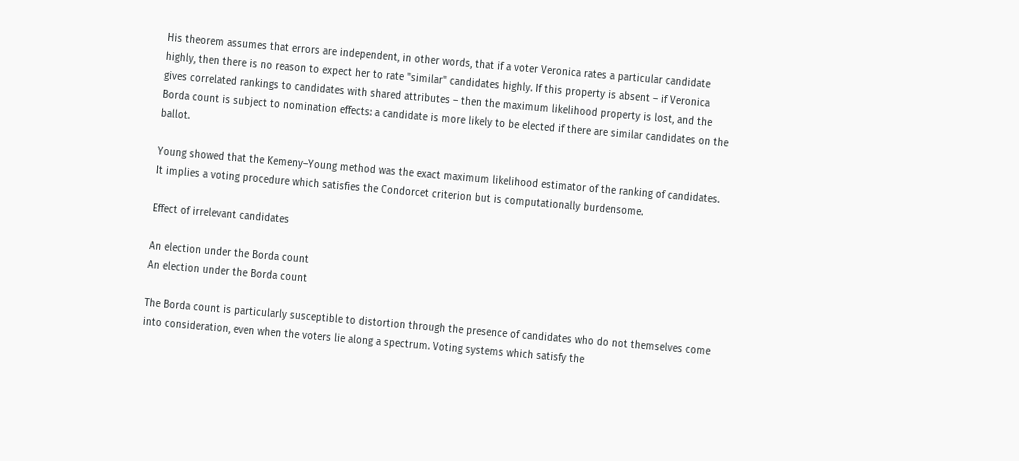His theorem assumes that errors are independent, in other words, that if a voter Veronica rates a particular candidate highly, then there is no reason to expect her to rate "similar" candidates highly. If this property is absent – if Veronica gives correlated rankings to candidates with shared attributes – then the maximum likelihood property is lost, and the Borda count is subject to nomination effects: a candidate is more likely to be elected if there are similar candidates on the ballot.

Young showed that the Kemeny–Young method was the exact maximum likelihood estimator of the ranking of candidates. It implies a voting procedure which satisfies the Condorcet criterion but is computationally burdensome.

Effect of irrelevant candidates

An election under the Borda count
An election under the Borda count

The Borda count is particularly susceptible to distortion through the presence of candidates who do not themselves come into consideration, even when the voters lie along a spectrum. Voting systems which satisfy the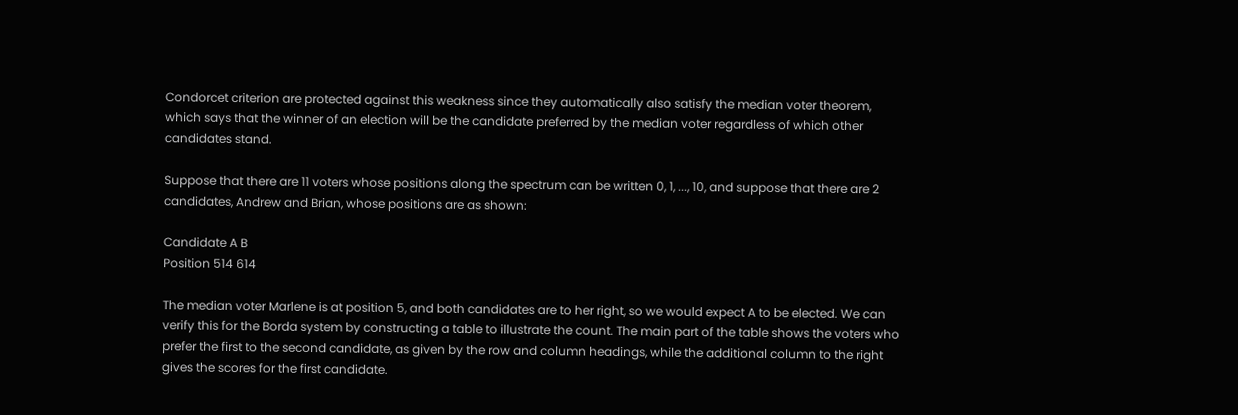Condorcet criterion are protected against this weakness since they automatically also satisfy the median voter theorem, which says that the winner of an election will be the candidate preferred by the median voter regardless of which other candidates stand.

Suppose that there are 11 voters whose positions along the spectrum can be written 0, 1, ..., 10, and suppose that there are 2 candidates, Andrew and Brian, whose positions are as shown:

Candidate A B
Position 514 614

The median voter Marlene is at position 5, and both candidates are to her right, so we would expect A to be elected. We can verify this for the Borda system by constructing a table to illustrate the count. The main part of the table shows the voters who prefer the first to the second candidate, as given by the row and column headings, while the additional column to the right gives the scores for the first candidate.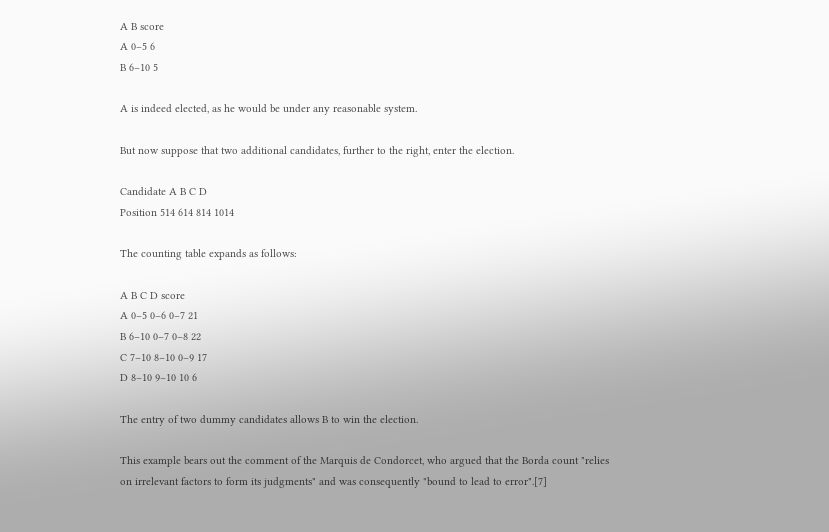A B score
A 0–5 6
B 6–10 5

A is indeed elected, as he would be under any reasonable system.

But now suppose that two additional candidates, further to the right, enter the election.

Candidate A B C D
Position 514 614 814 1014

The counting table expands as follows:

A B C D score
A 0–5 0–6 0–7 21
B 6–10 0–7 0–8 22
C 7–10 8–10 0–9 17
D 8–10 9–10 10 6

The entry of two dummy candidates allows B to win the election.

This example bears out the comment of the Marquis de Condorcet, who argued that the Borda count "relies on irrelevant factors to form its judgments" and was consequently "bound to lead to error".[7]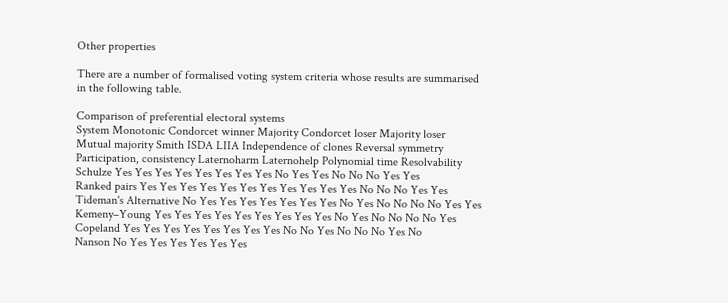Other properties

There are a number of formalised voting system criteria whose results are summarised in the following table.

Comparison of preferential electoral systems
System Monotonic Condorcet winner Majority Condorcet loser Majority loser Mutual majority Smith ISDA LIIA Independence of clones Reversal symmetry Participation, consistency Laternoharm Laternohelp Polynomial time Resolvability
Schulze Yes Yes Yes Yes Yes Yes Yes Yes No Yes Yes No No No Yes Yes
Ranked pairs Yes Yes Yes Yes Yes Yes Yes Yes Yes Yes Yes No No No Yes Yes
Tideman's Alternative No Yes Yes Yes Yes Yes Yes Yes No Yes No No No No Yes Yes
Kemeny–Young Yes Yes Yes Yes Yes Yes Yes Yes Yes No Yes No No No No Yes
Copeland Yes Yes Yes Yes Yes Yes Yes Yes No No Yes No No No Yes No
Nanson No Yes Yes Yes Yes Yes Yes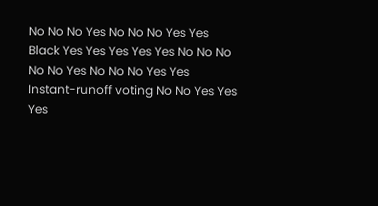No No No Yes No No No Yes Yes
Black Yes Yes Yes Yes Yes No No No No No Yes No No No Yes Yes
Instant-runoff voting No No Yes Yes Yes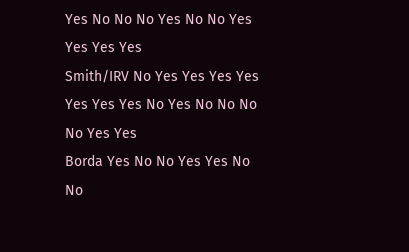Yes No No No Yes No No Yes Yes Yes Yes
Smith/IRV No Yes Yes Yes Yes Yes Yes Yes No Yes No No No No Yes Yes
Borda Yes No No Yes Yes No No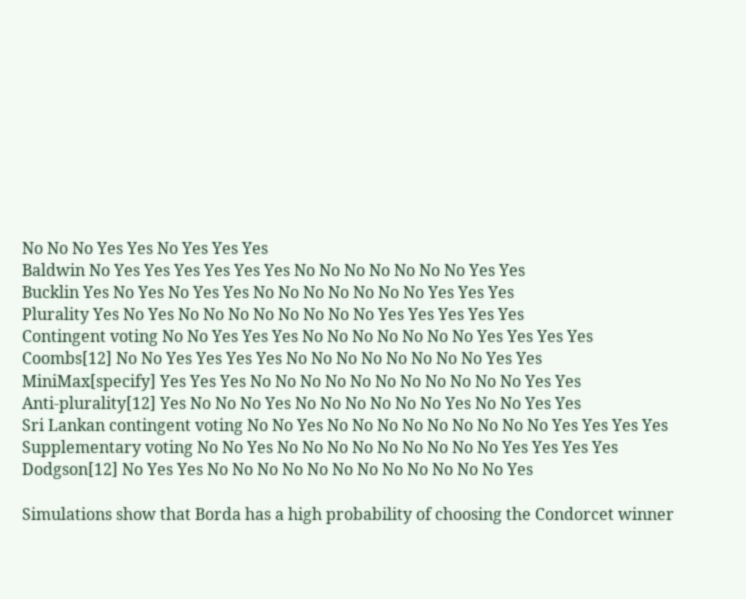No No No Yes Yes No Yes Yes Yes
Baldwin No Yes Yes Yes Yes Yes Yes No No No No No No No Yes Yes
Bucklin Yes No Yes No Yes Yes No No No No No No No Yes Yes Yes
Plurality Yes No Yes No No No No No No No No Yes Yes Yes Yes Yes
Contingent voting No No Yes Yes Yes No No No No No No No Yes Yes Yes Yes
Coombs[12] No No Yes Yes Yes Yes No No No No No No No No Yes Yes
MiniMax[specify] Yes Yes Yes No No No No No No No No No No No Yes Yes
Anti-plurality[12] Yes No No No Yes No No No No No No Yes No No Yes Yes
Sri Lankan contingent voting No No Yes No No No No No No No No No Yes Yes Yes Yes
Supplementary voting No No Yes No No No No No No No No No Yes Yes Yes Yes
Dodgson[12] No Yes Yes No No No No No No No No No No No No Yes

Simulations show that Borda has a high probability of choosing the Condorcet winner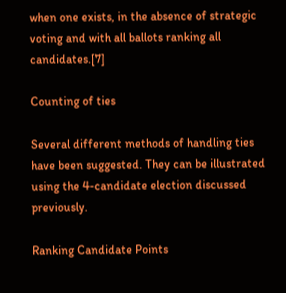when one exists, in the absence of strategic voting and with all ballots ranking all candidates.[7]

Counting of ties

Several different methods of handling ties have been suggested. They can be illustrated using the 4-candidate election discussed previously.

Ranking Candidate Points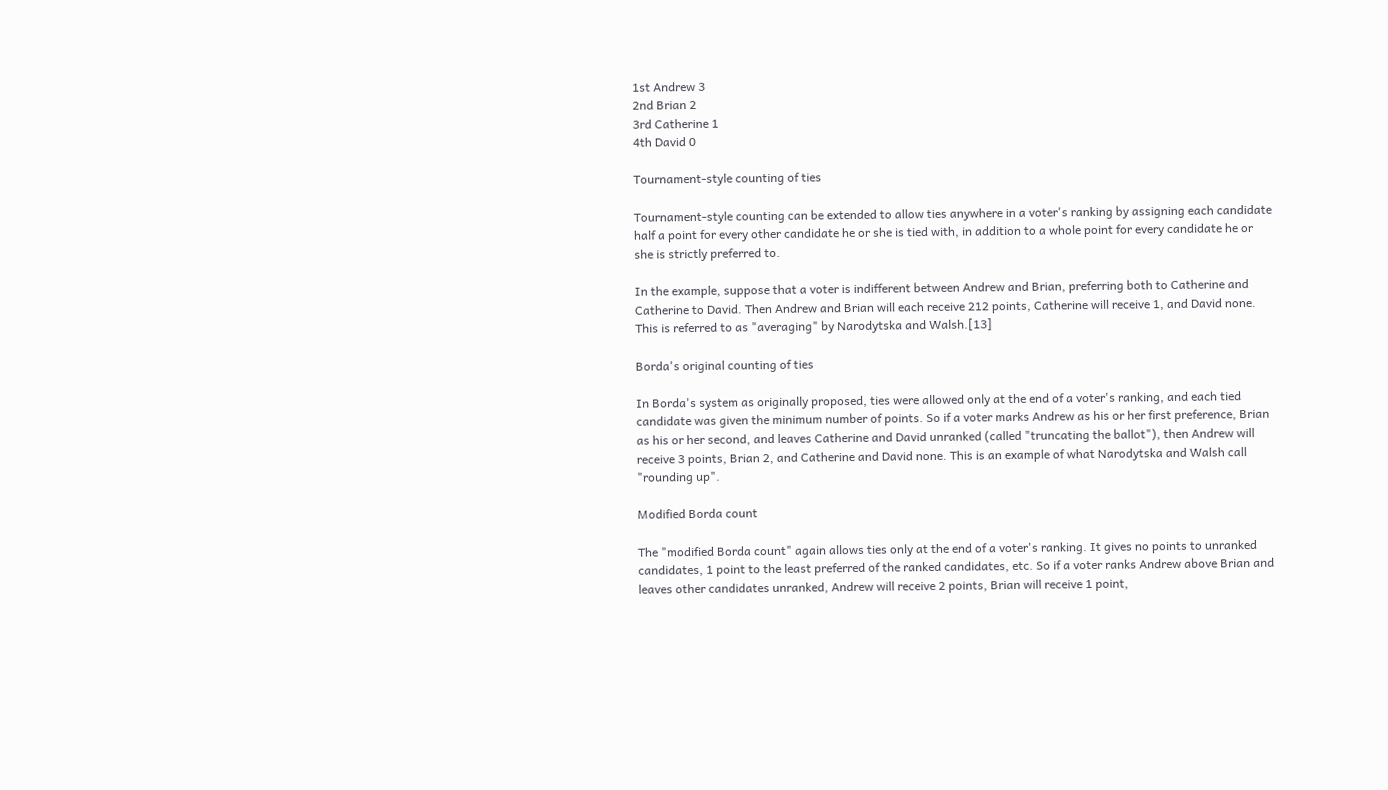1st Andrew 3
2nd Brian 2
3rd Catherine 1
4th David 0

Tournament-style counting of ties

Tournament-style counting can be extended to allow ties anywhere in a voter's ranking by assigning each candidate half a point for every other candidate he or she is tied with, in addition to a whole point for every candidate he or she is strictly preferred to.

In the example, suppose that a voter is indifferent between Andrew and Brian, preferring both to Catherine and Catherine to David. Then Andrew and Brian will each receive 212 points, Catherine will receive 1, and David none. This is referred to as "averaging" by Narodytska and Walsh.[13]

Borda's original counting of ties

In Borda's system as originally proposed, ties were allowed only at the end of a voter's ranking, and each tied candidate was given the minimum number of points. So if a voter marks Andrew as his or her first preference, Brian as his or her second, and leaves Catherine and David unranked (called "truncating the ballot"), then Andrew will receive 3 points, Brian 2, and Catherine and David none. This is an example of what Narodytska and Walsh call "rounding up".

Modified Borda count

The "modified Borda count" again allows ties only at the end of a voter's ranking. It gives no points to unranked candidates, 1 point to the least preferred of the ranked candidates, etc. So if a voter ranks Andrew above Brian and leaves other candidates unranked, Andrew will receive 2 points, Brian will receive 1 point,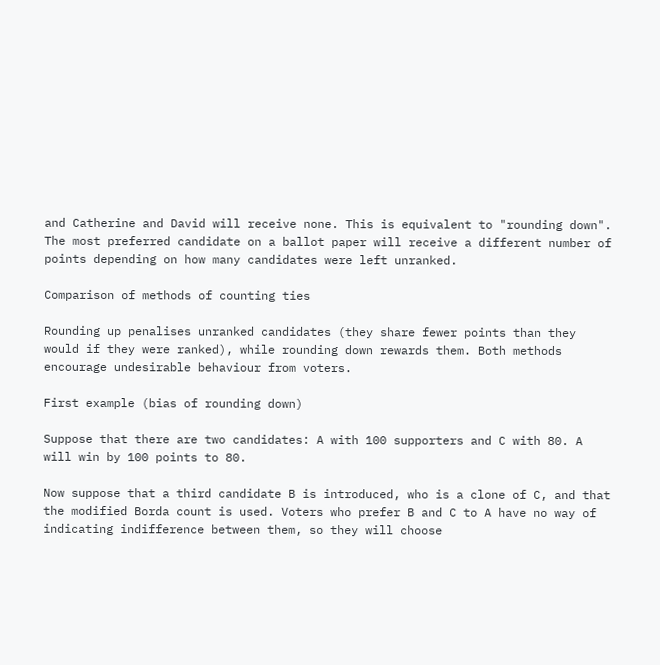and Catherine and David will receive none. This is equivalent to "rounding down". The most preferred candidate on a ballot paper will receive a different number of points depending on how many candidates were left unranked.

Comparison of methods of counting ties

Rounding up penalises unranked candidates (they share fewer points than they would if they were ranked), while rounding down rewards them. Both methods encourage undesirable behaviour from voters.

First example (bias of rounding down)

Suppose that there are two candidates: A with 100 supporters and C with 80. A will win by 100 points to 80.

Now suppose that a third candidate B is introduced, who is a clone of C, and that the modified Borda count is used. Voters who prefer B and C to A have no way of indicating indifference between them, so they will choose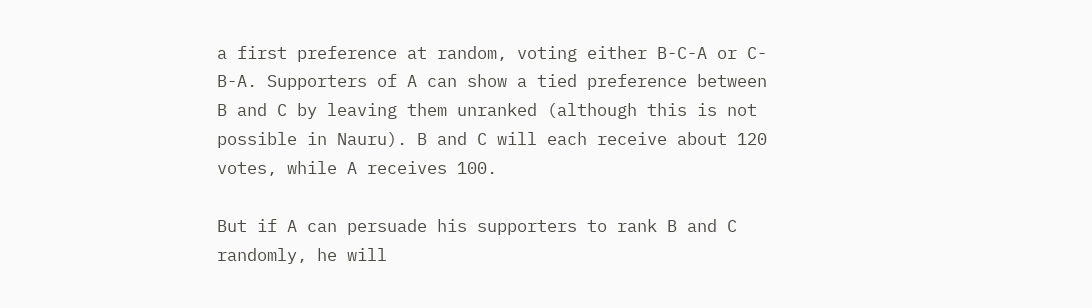a first preference at random, voting either B-C-A or C-B-A. Supporters of A can show a tied preference between B and C by leaving them unranked (although this is not possible in Nauru). B and C will each receive about 120 votes, while A receives 100.

But if A can persuade his supporters to rank B and C randomly, he will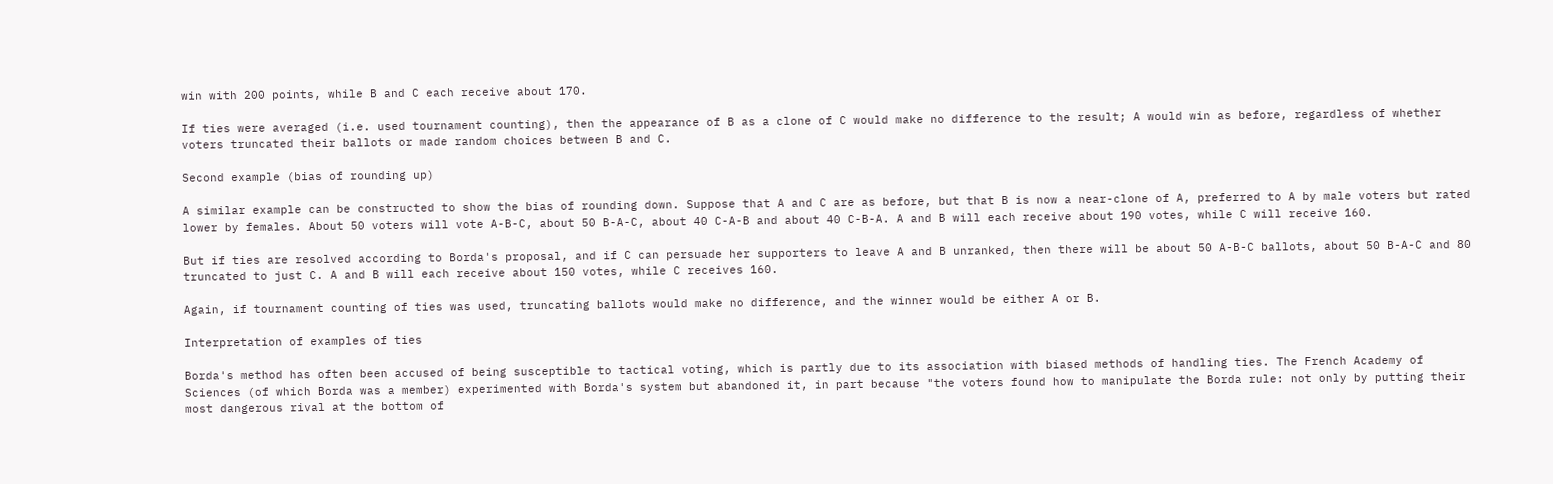win with 200 points, while B and C each receive about 170.

If ties were averaged (i.e. used tournament counting), then the appearance of B as a clone of C would make no difference to the result; A would win as before, regardless of whether voters truncated their ballots or made random choices between B and C.

Second example (bias of rounding up)

A similar example can be constructed to show the bias of rounding down. Suppose that A and C are as before, but that B is now a near-clone of A, preferred to A by male voters but rated lower by females. About 50 voters will vote A-B-C, about 50 B-A-C, about 40 C-A-B and about 40 C-B-A. A and B will each receive about 190 votes, while C will receive 160.

But if ties are resolved according to Borda's proposal, and if C can persuade her supporters to leave A and B unranked, then there will be about 50 A-B-C ballots, about 50 B-A-C and 80 truncated to just C. A and B will each receive about 150 votes, while C receives 160.

Again, if tournament counting of ties was used, truncating ballots would make no difference, and the winner would be either A or B.

Interpretation of examples of ties

Borda's method has often been accused of being susceptible to tactical voting, which is partly due to its association with biased methods of handling ties. The French Academy of Sciences (of which Borda was a member) experimented with Borda's system but abandoned it, in part because "the voters found how to manipulate the Borda rule: not only by putting their most dangerous rival at the bottom of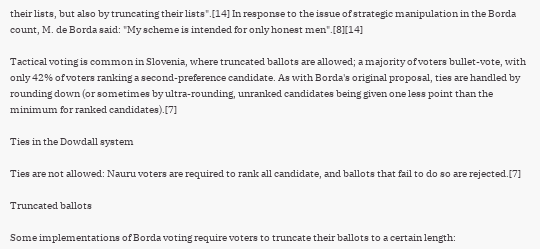their lists, but also by truncating their lists".[14] In response to the issue of strategic manipulation in the Borda count, M. de Borda said: "My scheme is intended for only honest men".[8][14]

Tactical voting is common in Slovenia, where truncated ballots are allowed; a majority of voters bullet-vote, with only 42% of voters ranking a second-preference candidate. As with Borda's original proposal, ties are handled by rounding down (or sometimes by ultra-rounding, unranked candidates being given one less point than the minimum for ranked candidates).[7]

Ties in the Dowdall system

Ties are not allowed: Nauru voters are required to rank all candidate, and ballots that fail to do so are rejected.[7]

Truncated ballots

Some implementations of Borda voting require voters to truncate their ballots to a certain length: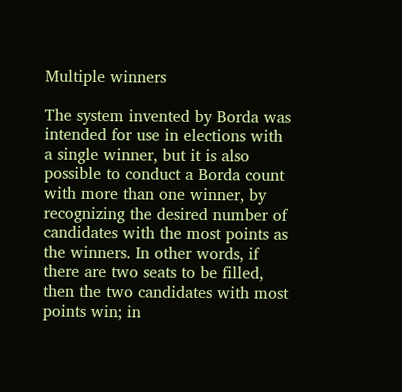Multiple winners

The system invented by Borda was intended for use in elections with a single winner, but it is also possible to conduct a Borda count with more than one winner, by recognizing the desired number of candidates with the most points as the winners. In other words, if there are two seats to be filled, then the two candidates with most points win; in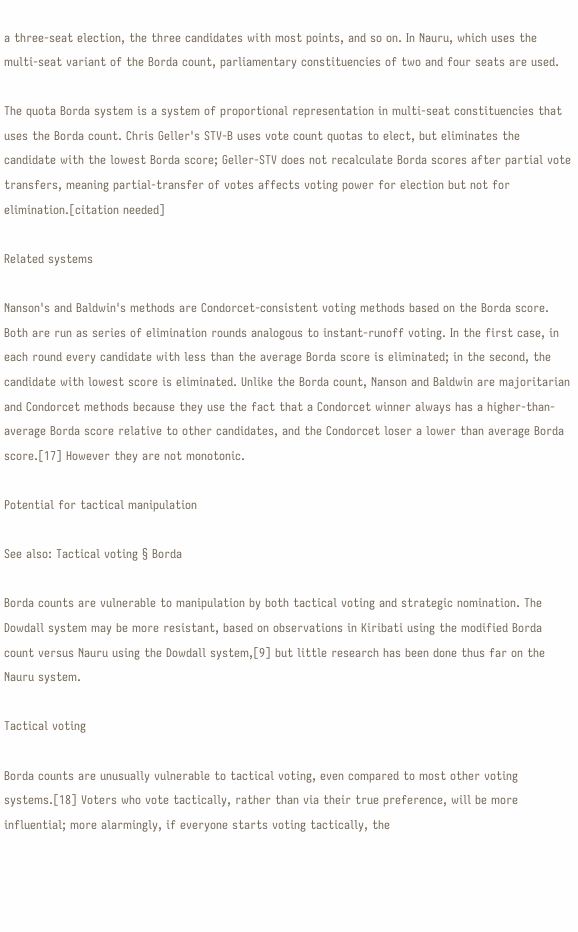a three-seat election, the three candidates with most points, and so on. In Nauru, which uses the multi-seat variant of the Borda count, parliamentary constituencies of two and four seats are used.

The quota Borda system is a system of proportional representation in multi-seat constituencies that uses the Borda count. Chris Geller's STV-B uses vote count quotas to elect, but eliminates the candidate with the lowest Borda score; Geller-STV does not recalculate Borda scores after partial vote transfers, meaning partial-transfer of votes affects voting power for election but not for elimination.[citation needed]

Related systems

Nanson's and Baldwin's methods are Condorcet-consistent voting methods based on the Borda score. Both are run as series of elimination rounds analogous to instant-runoff voting. In the first case, in each round every candidate with less than the average Borda score is eliminated; in the second, the candidate with lowest score is eliminated. Unlike the Borda count, Nanson and Baldwin are majoritarian and Condorcet methods because they use the fact that a Condorcet winner always has a higher-than-average Borda score relative to other candidates, and the Condorcet loser a lower than average Borda score.[17] However they are not monotonic.

Potential for tactical manipulation

See also: Tactical voting § Borda

Borda counts are vulnerable to manipulation by both tactical voting and strategic nomination. The Dowdall system may be more resistant, based on observations in Kiribati using the modified Borda count versus Nauru using the Dowdall system,[9] but little research has been done thus far on the Nauru system.

Tactical voting

Borda counts are unusually vulnerable to tactical voting, even compared to most other voting systems.[18] Voters who vote tactically, rather than via their true preference, will be more influential; more alarmingly, if everyone starts voting tactically, the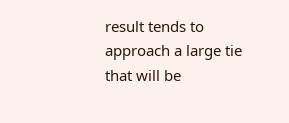result tends to approach a large tie that will be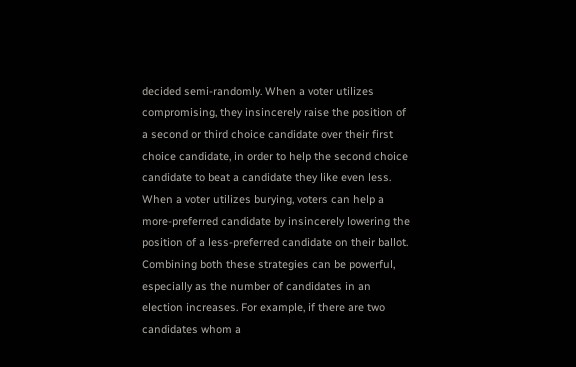decided semi-randomly. When a voter utilizes compromising, they insincerely raise the position of a second or third choice candidate over their first choice candidate, in order to help the second choice candidate to beat a candidate they like even less. When a voter utilizes burying, voters can help a more-preferred candidate by insincerely lowering the position of a less-preferred candidate on their ballot. Combining both these strategies can be powerful, especially as the number of candidates in an election increases. For example, if there are two candidates whom a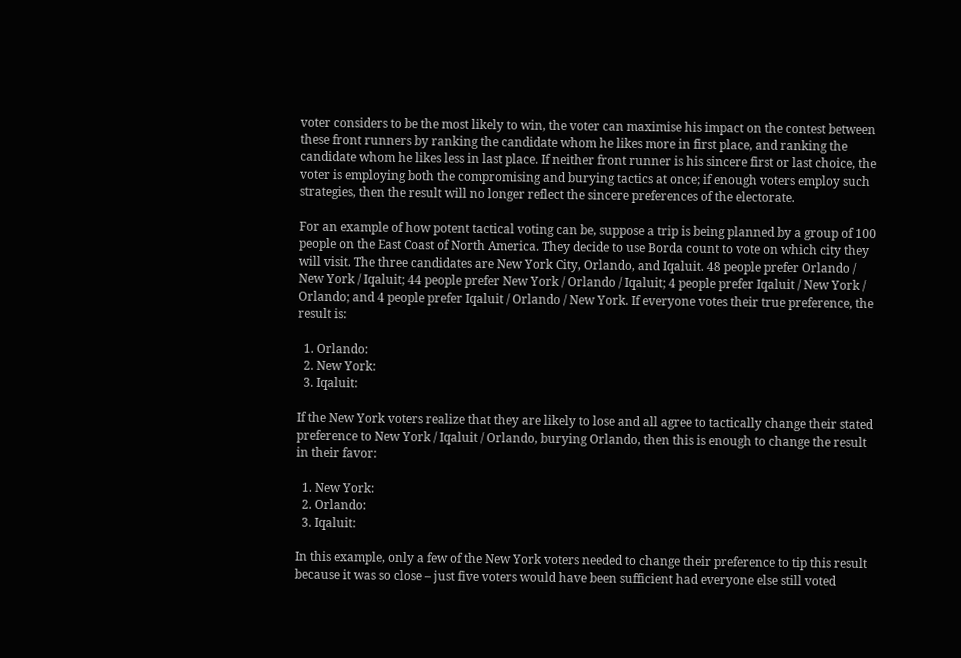voter considers to be the most likely to win, the voter can maximise his impact on the contest between these front runners by ranking the candidate whom he likes more in first place, and ranking the candidate whom he likes less in last place. If neither front runner is his sincere first or last choice, the voter is employing both the compromising and burying tactics at once; if enough voters employ such strategies, then the result will no longer reflect the sincere preferences of the electorate.

For an example of how potent tactical voting can be, suppose a trip is being planned by a group of 100 people on the East Coast of North America. They decide to use Borda count to vote on which city they will visit. The three candidates are New York City, Orlando, and Iqaluit. 48 people prefer Orlando / New York / Iqaluit; 44 people prefer New York / Orlando / Iqaluit; 4 people prefer Iqaluit / New York / Orlando; and 4 people prefer Iqaluit / Orlando / New York. If everyone votes their true preference, the result is:

  1. Orlando:
  2. New York:
  3. Iqaluit:

If the New York voters realize that they are likely to lose and all agree to tactically change their stated preference to New York / Iqaluit / Orlando, burying Orlando, then this is enough to change the result in their favor:

  1. New York:
  2. Orlando:
  3. Iqaluit:

In this example, only a few of the New York voters needed to change their preference to tip this result because it was so close – just five voters would have been sufficient had everyone else still voted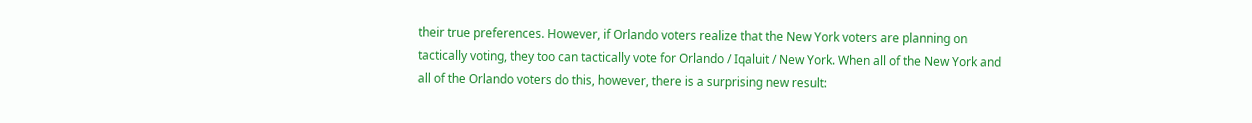their true preferences. However, if Orlando voters realize that the New York voters are planning on tactically voting, they too can tactically vote for Orlando / Iqaluit / New York. When all of the New York and all of the Orlando voters do this, however, there is a surprising new result: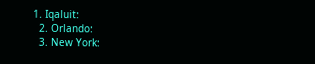1. Iqaluit:
  2. Orlando:
  3. New York: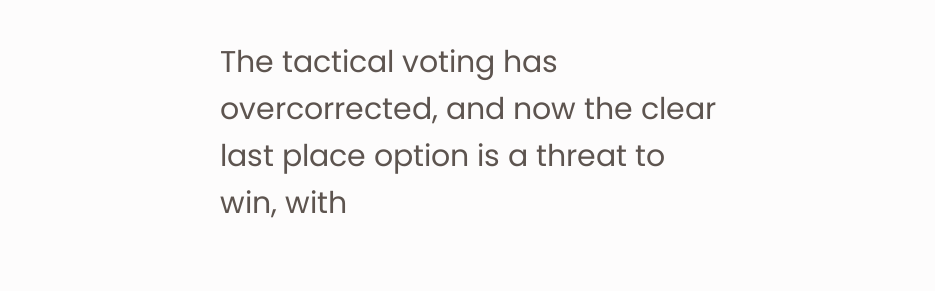The tactical voting has overcorrected, and now the clear last place option is a threat to win, with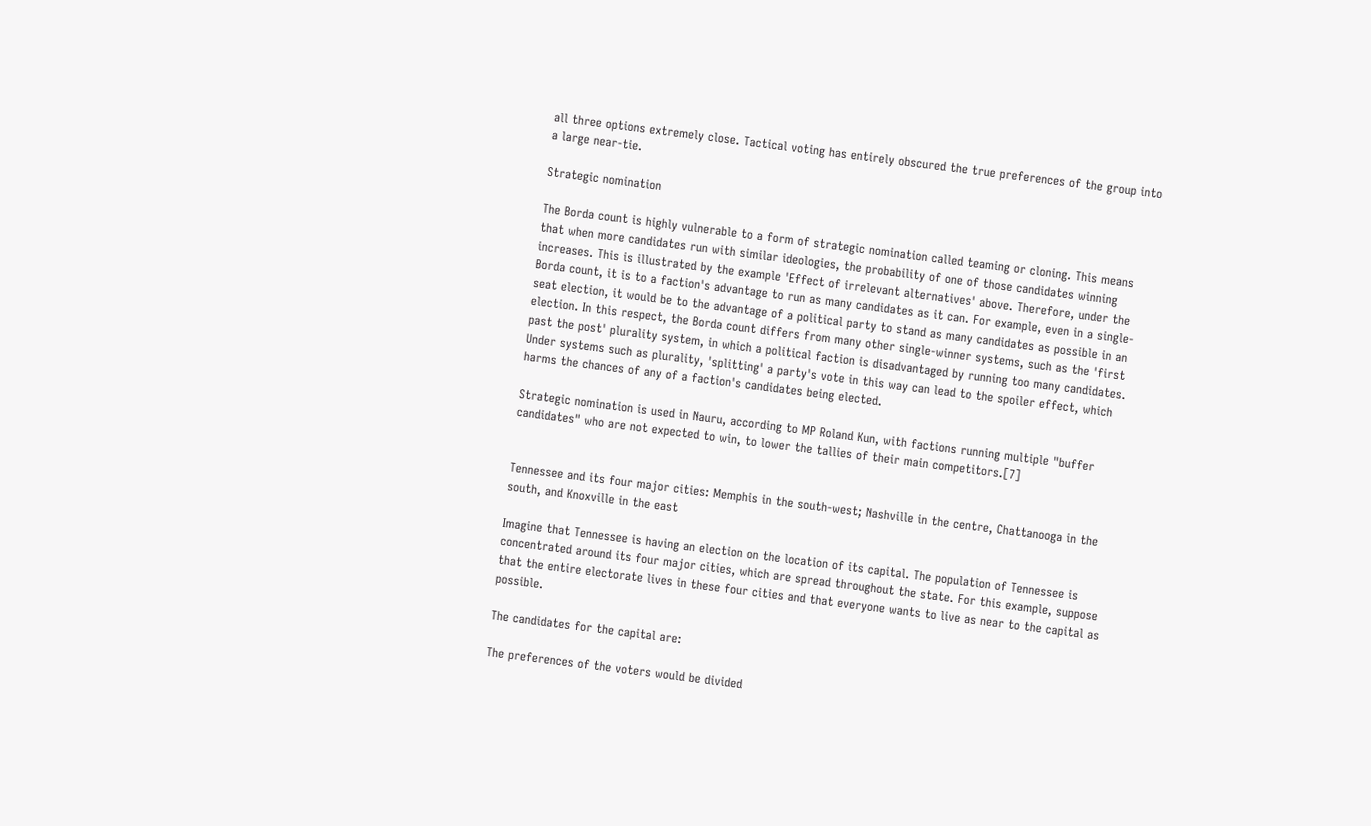all three options extremely close. Tactical voting has entirely obscured the true preferences of the group into a large near-tie.

Strategic nomination

The Borda count is highly vulnerable to a form of strategic nomination called teaming or cloning. This means that when more candidates run with similar ideologies, the probability of one of those candidates winning increases. This is illustrated by the example 'Effect of irrelevant alternatives' above. Therefore, under the Borda count, it is to a faction's advantage to run as many candidates as it can. For example, even in a single-seat election, it would be to the advantage of a political party to stand as many candidates as possible in an election. In this respect, the Borda count differs from many other single-winner systems, such as the 'first past the post' plurality system, in which a political faction is disadvantaged by running too many candidates. Under systems such as plurality, 'splitting' a party's vote in this way can lead to the spoiler effect, which harms the chances of any of a faction's candidates being elected.

Strategic nomination is used in Nauru, according to MP Roland Kun, with factions running multiple "buffer candidates" who are not expected to win, to lower the tallies of their main competitors.[7]


Tennessee and its four major cities: Memphis in the south-west; Nashville in the centre, Chattanooga in the south, and Knoxville in the east

Imagine that Tennessee is having an election on the location of its capital. The population of Tennessee is concentrated around its four major cities, which are spread throughout the state. For this example, suppose that the entire electorate lives in these four cities and that everyone wants to live as near to the capital as possible.

The candidates for the capital are:

The preferences of the voters would be divided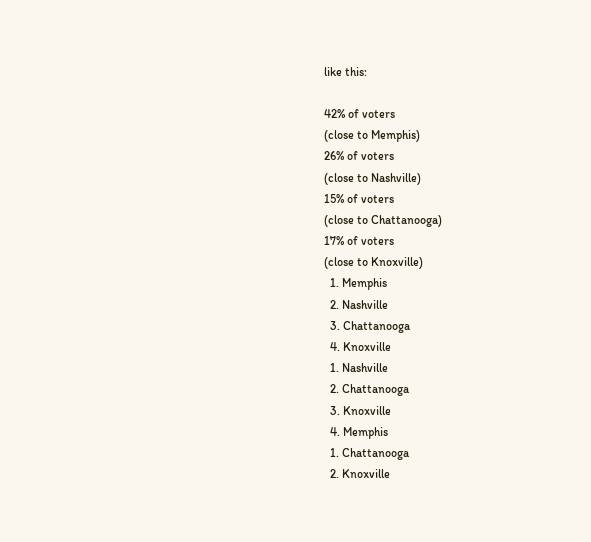like this:

42% of voters
(close to Memphis)
26% of voters
(close to Nashville)
15% of voters
(close to Chattanooga)
17% of voters
(close to Knoxville)
  1. Memphis
  2. Nashville
  3. Chattanooga
  4. Knoxville
  1. Nashville
  2. Chattanooga
  3. Knoxville
  4. Memphis
  1. Chattanooga
  2. Knoxville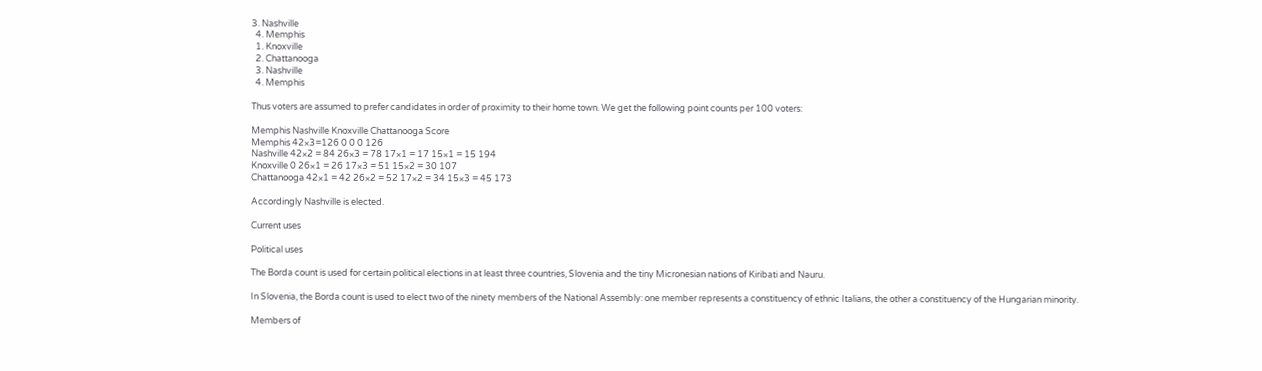3. Nashville
  4. Memphis
  1. Knoxville
  2. Chattanooga
  3. Nashville
  4. Memphis

Thus voters are assumed to prefer candidates in order of proximity to their home town. We get the following point counts per 100 voters:

Memphis Nashville Knoxville Chattanooga Score
Memphis 42×3=126 0 0 0 126
Nashville 42×2 = 84 26×3 = 78 17×1 = 17 15×1 = 15 194
Knoxville 0 26×1 = 26 17×3 = 51 15×2 = 30 107
Chattanooga 42×1 = 42 26×2 = 52 17×2 = 34 15×3 = 45 173

Accordingly Nashville is elected.

Current uses

Political uses

The Borda count is used for certain political elections in at least three countries, Slovenia and the tiny Micronesian nations of Kiribati and Nauru.

In Slovenia, the Borda count is used to elect two of the ninety members of the National Assembly: one member represents a constituency of ethnic Italians, the other a constituency of the Hungarian minority.

Members of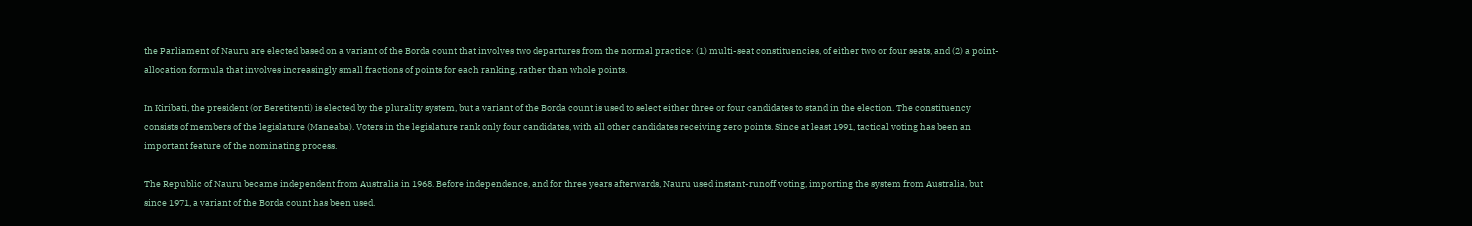the Parliament of Nauru are elected based on a variant of the Borda count that involves two departures from the normal practice: (1) multi-seat constituencies, of either two or four seats, and (2) a point-allocation formula that involves increasingly small fractions of points for each ranking, rather than whole points.

In Kiribati, the president (or Beretitenti) is elected by the plurality system, but a variant of the Borda count is used to select either three or four candidates to stand in the election. The constituency consists of members of the legislature (Maneaba). Voters in the legislature rank only four candidates, with all other candidates receiving zero points. Since at least 1991, tactical voting has been an important feature of the nominating process.

The Republic of Nauru became independent from Australia in 1968. Before independence, and for three years afterwards, Nauru used instant-runoff voting, importing the system from Australia, but since 1971, a variant of the Borda count has been used.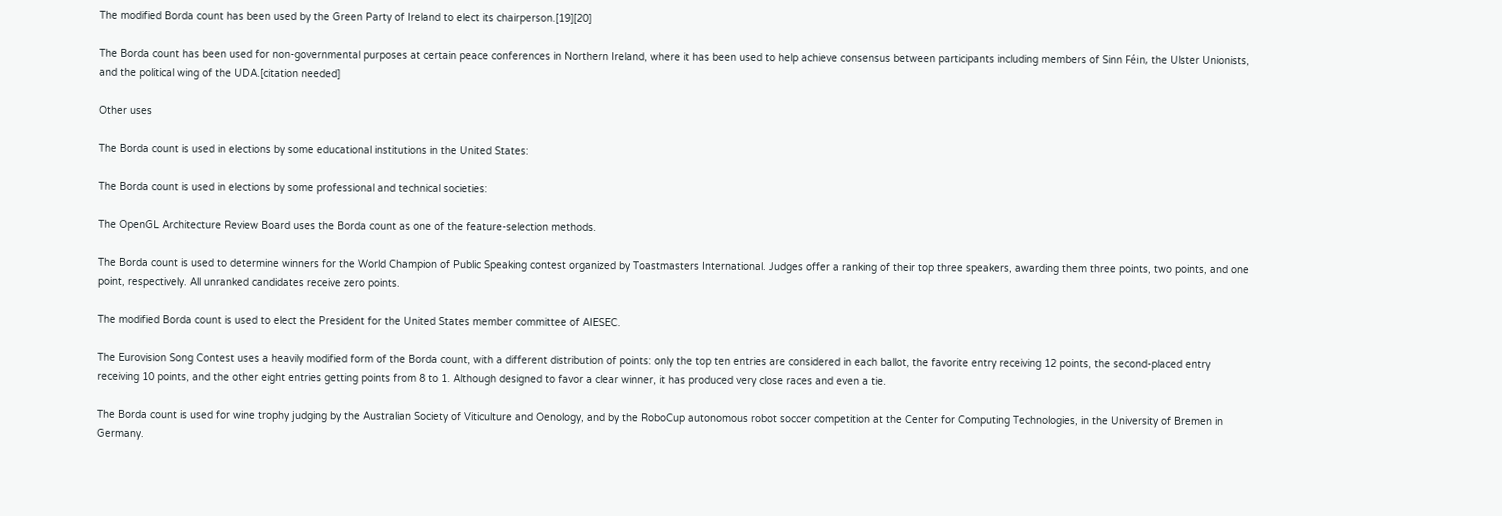The modified Borda count has been used by the Green Party of Ireland to elect its chairperson.[19][20]

The Borda count has been used for non-governmental purposes at certain peace conferences in Northern Ireland, where it has been used to help achieve consensus between participants including members of Sinn Féin, the Ulster Unionists, and the political wing of the UDA.[citation needed]

Other uses

The Borda count is used in elections by some educational institutions in the United States:

The Borda count is used in elections by some professional and technical societies:

The OpenGL Architecture Review Board uses the Borda count as one of the feature-selection methods.

The Borda count is used to determine winners for the World Champion of Public Speaking contest organized by Toastmasters International. Judges offer a ranking of their top three speakers, awarding them three points, two points, and one point, respectively. All unranked candidates receive zero points.

The modified Borda count is used to elect the President for the United States member committee of AIESEC.

The Eurovision Song Contest uses a heavily modified form of the Borda count, with a different distribution of points: only the top ten entries are considered in each ballot, the favorite entry receiving 12 points, the second-placed entry receiving 10 points, and the other eight entries getting points from 8 to 1. Although designed to favor a clear winner, it has produced very close races and even a tie.

The Borda count is used for wine trophy judging by the Australian Society of Viticulture and Oenology, and by the RoboCup autonomous robot soccer competition at the Center for Computing Technologies, in the University of Bremen in Germany.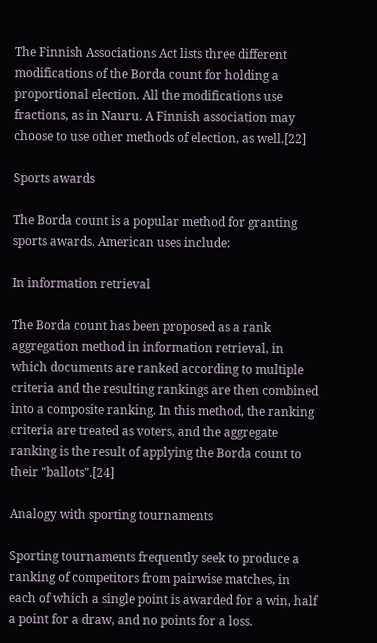The Finnish Associations Act lists three different modifications of the Borda count for holding a proportional election. All the modifications use fractions, as in Nauru. A Finnish association may choose to use other methods of election, as well.[22]

Sports awards

The Borda count is a popular method for granting sports awards. American uses include:

In information retrieval

The Borda count has been proposed as a rank aggregation method in information retrieval, in which documents are ranked according to multiple criteria and the resulting rankings are then combined into a composite ranking. In this method, the ranking criteria are treated as voters, and the aggregate ranking is the result of applying the Borda count to their "ballots".[24]

Analogy with sporting tournaments

Sporting tournaments frequently seek to produce a ranking of competitors from pairwise matches, in each of which a single point is awarded for a win, half a point for a draw, and no points for a loss.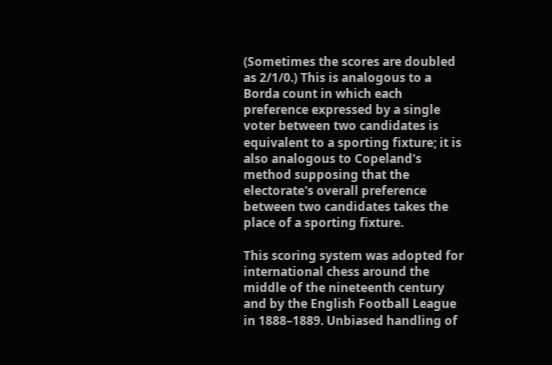(Sometimes the scores are doubled as 2/1/0.) This is analogous to a Borda count in which each preference expressed by a single voter between two candidates is equivalent to a sporting fixture; it is also analogous to Copeland's method supposing that the electorate's overall preference between two candidates takes the place of a sporting fixture.

This scoring system was adopted for international chess around the middle of the nineteenth century and by the English Football League in 1888–1889. Unbiased handling of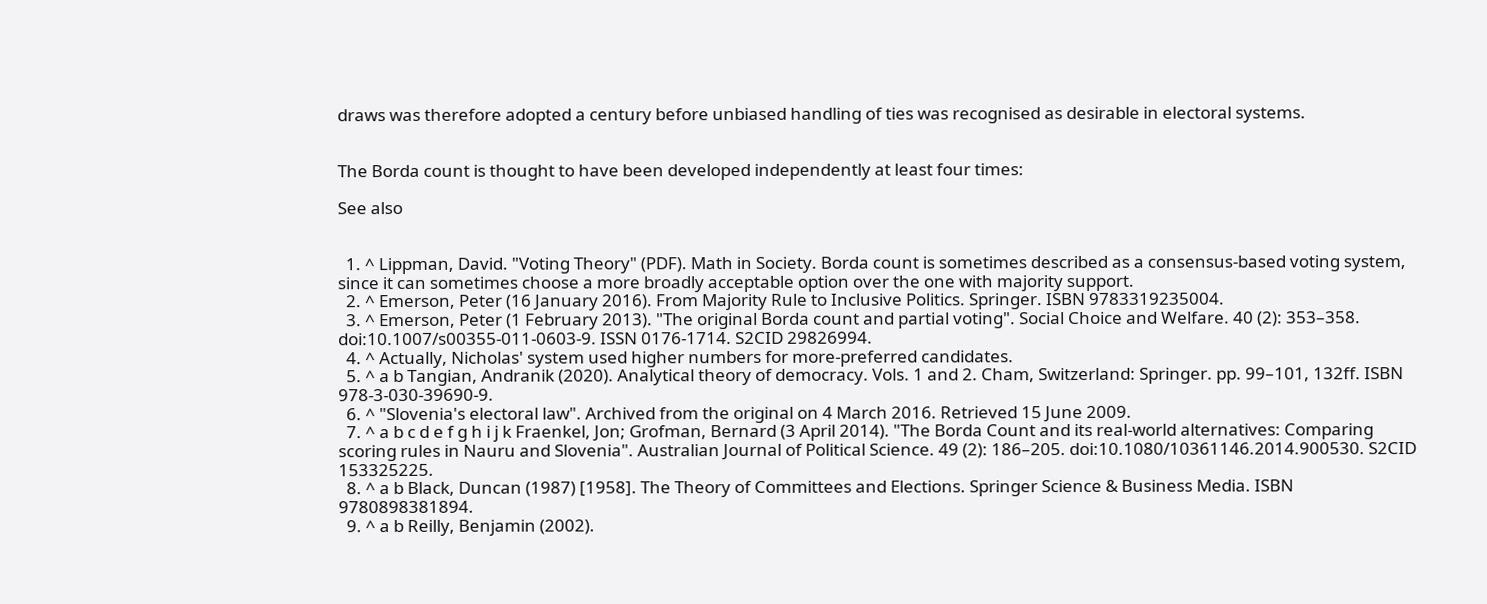draws was therefore adopted a century before unbiased handling of ties was recognised as desirable in electoral systems.


The Borda count is thought to have been developed independently at least four times:

See also


  1. ^ Lippman, David. "Voting Theory" (PDF). Math in Society. Borda count is sometimes described as a consensus-based voting system, since it can sometimes choose a more broadly acceptable option over the one with majority support.
  2. ^ Emerson, Peter (16 January 2016). From Majority Rule to Inclusive Politics. Springer. ISBN 9783319235004.
  3. ^ Emerson, Peter (1 February 2013). "The original Borda count and partial voting". Social Choice and Welfare. 40 (2): 353–358. doi:10.1007/s00355-011-0603-9. ISSN 0176-1714. S2CID 29826994.
  4. ^ Actually, Nicholas' system used higher numbers for more-preferred candidates.
  5. ^ a b Tangian, Andranik (2020). Analytical theory of democracy. Vols. 1 and 2. Cham, Switzerland: Springer. pp. 99–101, 132ff. ISBN 978-3-030-39690-9.
  6. ^ "Slovenia's electoral law". Archived from the original on 4 March 2016. Retrieved 15 June 2009.
  7. ^ a b c d e f g h i j k Fraenkel, Jon; Grofman, Bernard (3 April 2014). "The Borda Count and its real-world alternatives: Comparing scoring rules in Nauru and Slovenia". Australian Journal of Political Science. 49 (2): 186–205. doi:10.1080/10361146.2014.900530. S2CID 153325225.
  8. ^ a b Black, Duncan (1987) [1958]. The Theory of Committees and Elections. Springer Science & Business Media. ISBN 9780898381894.
  9. ^ a b Reilly, Benjamin (2002).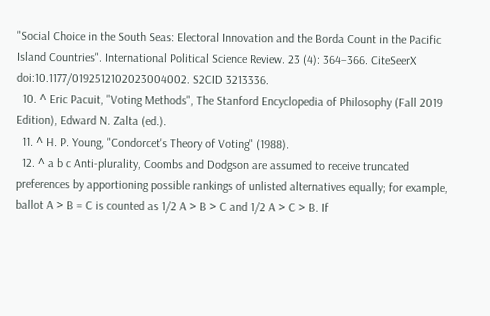"Social Choice in the South Seas: Electoral Innovation and the Borda Count in the Pacific Island Countries". International Political Science Review. 23 (4): 364–366. CiteSeerX doi:10.1177/0192512102023004002. S2CID 3213336.
  10. ^ Eric Pacuit, "Voting Methods", The Stanford Encyclopedia of Philosophy (Fall 2019 Edition), Edward N. Zalta (ed.).
  11. ^ H. P. Young, "Condorcet's Theory of Voting" (1988).
  12. ^ a b c Anti-plurality, Coombs and Dodgson are assumed to receive truncated preferences by apportioning possible rankings of unlisted alternatives equally; for example, ballot A > B = C is counted as 1/2 A > B > C and 1/2 A > C > B. If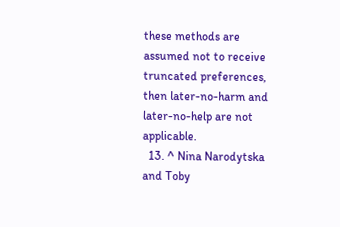these methods are assumed not to receive truncated preferences, then later-no-harm and later-no-help are not applicable.
  13. ^ Nina Narodytska and Toby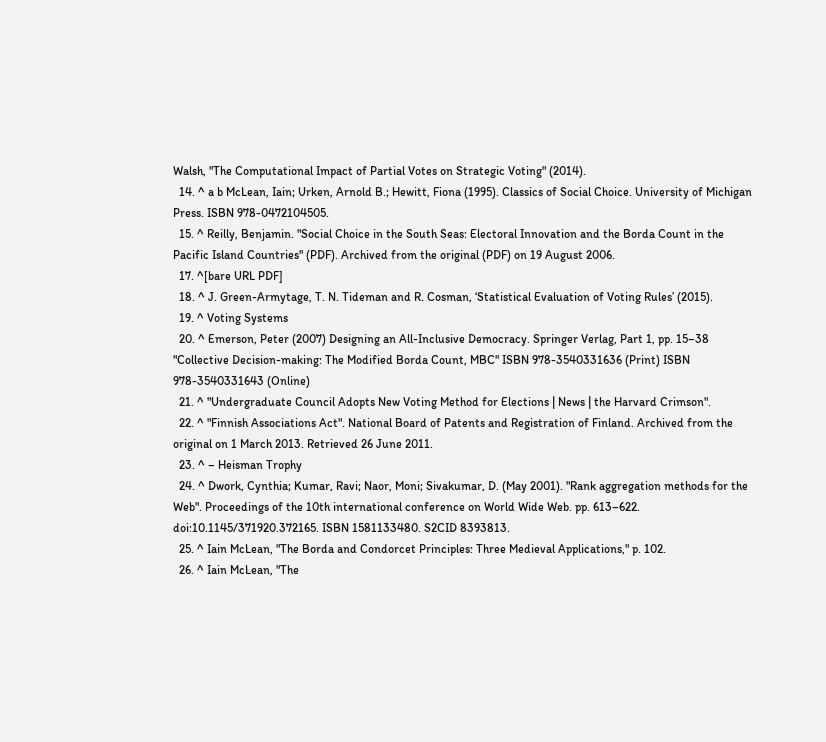Walsh, "The Computational Impact of Partial Votes on Strategic Voting" (2014).
  14. ^ a b McLean, Iain; Urken, Arnold B.; Hewitt, Fiona (1995). Classics of Social Choice. University of Michigan Press. ISBN 978-0472104505.
  15. ^ Reilly, Benjamin. "Social Choice in the South Seas: Electoral Innovation and the Borda Count in the Pacific Island Countries" (PDF). Archived from the original (PDF) on 19 August 2006.
  17. ^[bare URL PDF]
  18. ^ J. Green-Armytage, T. N. Tideman and R. Cosman, ‘Statistical Evaluation of Voting Rules’ (2015).
  19. ^ Voting Systems
  20. ^ Emerson, Peter (2007) Designing an All-Inclusive Democracy. Springer Verlag, Part 1, pp. 15–38 "Collective Decision-making: The Modified Borda Count, MBC" ISBN 978-3540331636 (Print) ISBN 978-3540331643 (Online)
  21. ^ "Undergraduate Council Adopts New Voting Method for Elections | News | the Harvard Crimson".
  22. ^ "Finnish Associations Act". National Board of Patents and Registration of Finland. Archived from the original on 1 March 2013. Retrieved 26 June 2011.
  23. ^ – Heisman Trophy
  24. ^ Dwork, Cynthia; Kumar, Ravi; Naor, Moni; Sivakumar, D. (May 2001). "Rank aggregation methods for the Web". Proceedings of the 10th international conference on World Wide Web. pp. 613–622. doi:10.1145/371920.372165. ISBN 1581133480. S2CID 8393813.
  25. ^ Iain McLean, "The Borda and Condorcet Principles: Three Medieval Applications," p. 102.
  26. ^ Iain McLean, "The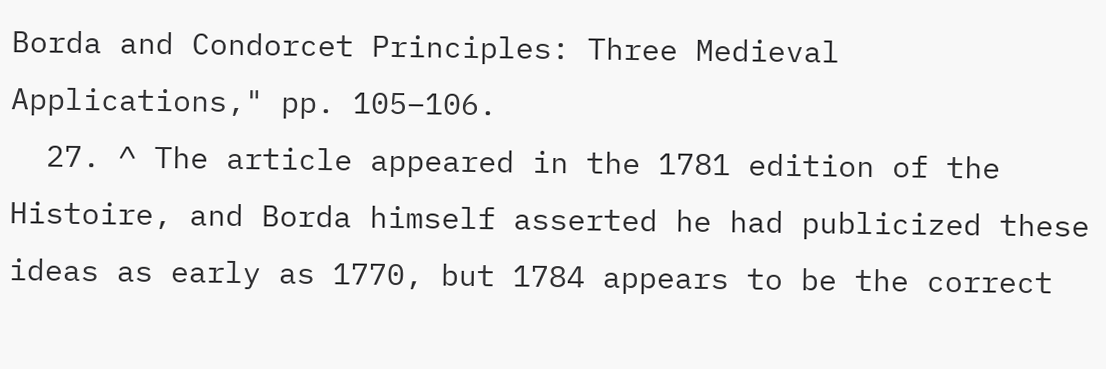Borda and Condorcet Principles: Three Medieval Applications," pp. 105–106.
  27. ^ The article appeared in the 1781 edition of the Histoire, and Borda himself asserted he had publicized these ideas as early as 1770, but 1784 appears to be the correct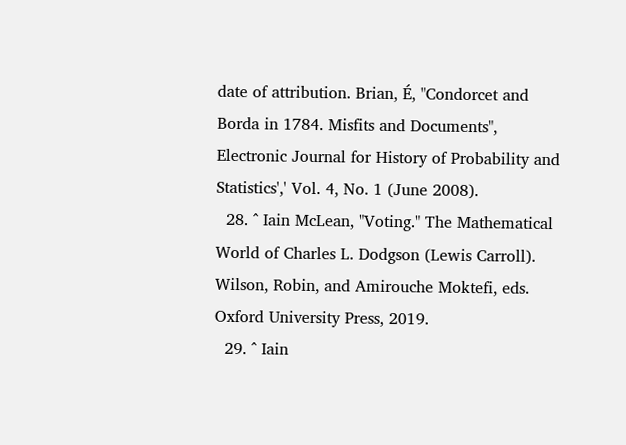date of attribution. Brian, É, "Condorcet and Borda in 1784. Misfits and Documents", Electronic Journal for History of Probability and Statistics',' Vol. 4, No. 1 (June 2008).
  28. ^ Iain McLean, "Voting." The Mathematical World of Charles L. Dodgson (Lewis Carroll). Wilson, Robin, and Amirouche Moktefi, eds. Oxford University Press, 2019.
  29. ^ Iain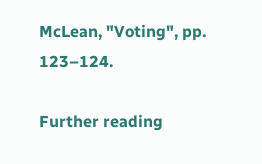McLean, "Voting", pp. 123–124.

Further reading